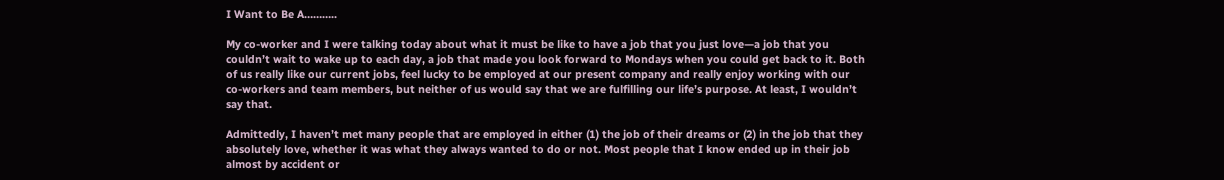I Want to Be A………..

My co-worker and I were talking today about what it must be like to have a job that you just love—a job that you couldn’t wait to wake up to each day, a job that made you look forward to Mondays when you could get back to it. Both of us really like our current jobs, feel lucky to be employed at our present company and really enjoy working with our co-workers and team members, but neither of us would say that we are fulfilling our life’s purpose. At least, I wouldn’t say that.

Admittedly, I haven’t met many people that are employed in either (1) the job of their dreams or (2) in the job that they absolutely love, whether it was what they always wanted to do or not. Most people that I know ended up in their job almost by accident or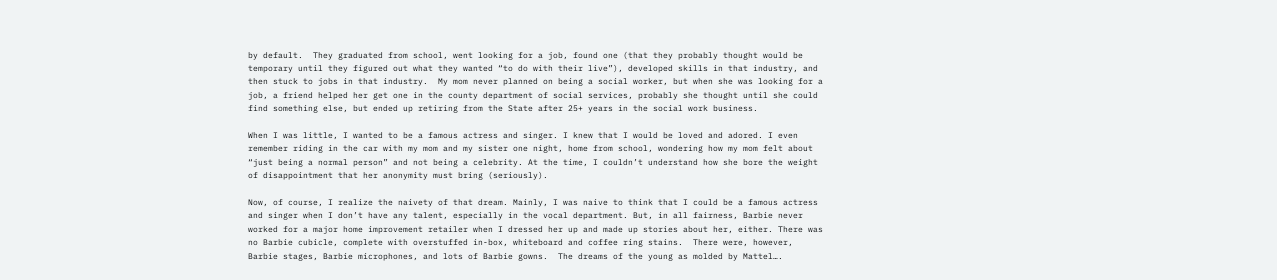by default.  They graduated from school, went looking for a job, found one (that they probably thought would be temporary until they figured out what they wanted “to do with their live”), developed skills in that industry, and then stuck to jobs in that industry.  My mom never planned on being a social worker, but when she was looking for a job, a friend helped her get one in the county department of social services, probably she thought until she could find something else, but ended up retiring from the State after 25+ years in the social work business.

When I was little, I wanted to be a famous actress and singer. I knew that I would be loved and adored. I even remember riding in the car with my mom and my sister one night, home from school, wondering how my mom felt about “just being a normal person” and not being a celebrity. At the time, I couldn’t understand how she bore the weight of disappointment that her anonymity must bring (seriously).

Now, of course, I realize the naivety of that dream. Mainly, I was naive to think that I could be a famous actress and singer when I don’t have any talent, especially in the vocal department. But, in all fairness, Barbie never worked for a major home improvement retailer when I dressed her up and made up stories about her, either. There was no Barbie cubicle, complete with overstuffed in-box, whiteboard and coffee ring stains.  There were, however, Barbie stages, Barbie microphones, and lots of Barbie gowns.  The dreams of the young as molded by Mattel….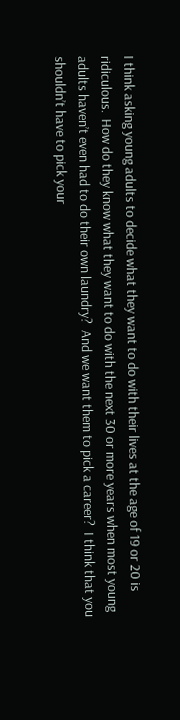I think asking young adults to decide what they want to do with their lives at the age of 19 or 20 is ridiculous.  How do they know what they want to do with the next 30 or more years when most young adults haven’t even had to do their own laundry?  And we want them to pick a career?  I think that you shouldn’t have to pick your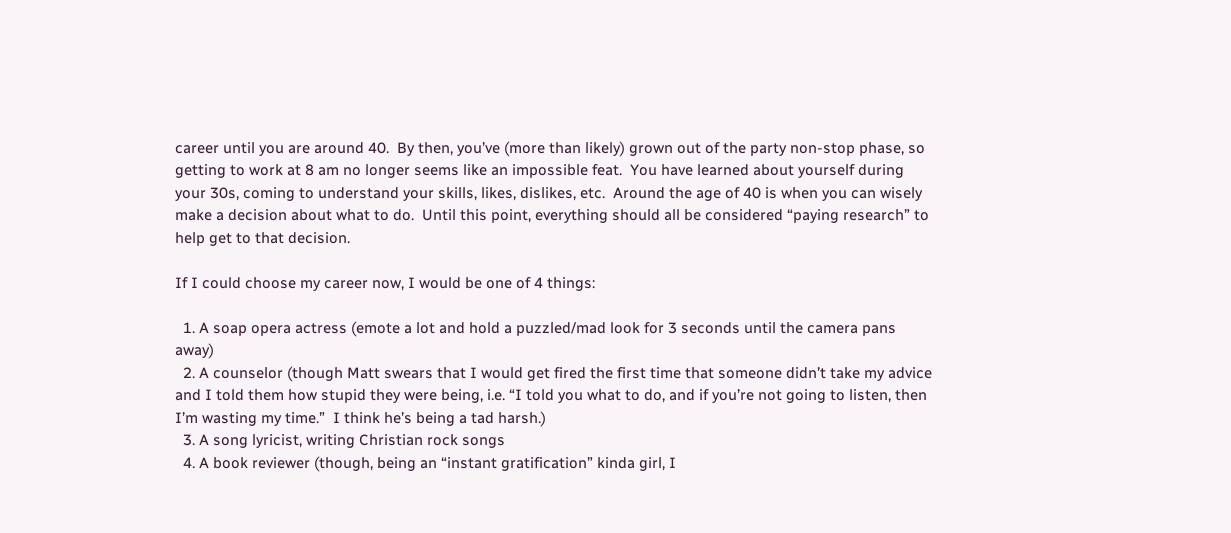career until you are around 40.  By then, you’ve (more than likely) grown out of the party non-stop phase, so getting to work at 8 am no longer seems like an impossible feat.  You have learned about yourself during your 30s, coming to understand your skills, likes, dislikes, etc.  Around the age of 40 is when you can wisely make a decision about what to do.  Until this point, everything should all be considered “paying research” to help get to that decision.

If I could choose my career now, I would be one of 4 things:

  1. A soap opera actress (emote a lot and hold a puzzled/mad look for 3 seconds until the camera pans away)
  2. A counselor (though Matt swears that I would get fired the first time that someone didn’t take my advice and I told them how stupid they were being, i.e. “I told you what to do, and if you’re not going to listen, then I’m wasting my time.”  I think he’s being a tad harsh.)
  3. A song lyricist, writing Christian rock songs
  4. A book reviewer (though, being an “instant gratification” kinda girl, I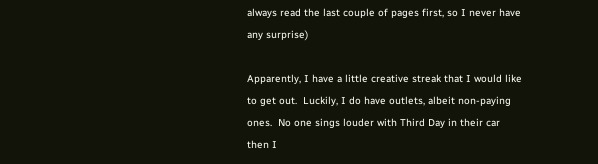always read the last couple of pages first, so I never have any surprise)

Apparently, I have a little creative streak that I would like to get out.  Luckily, I do have outlets, albeit non-paying ones.  No one sings louder with Third Day in their car then I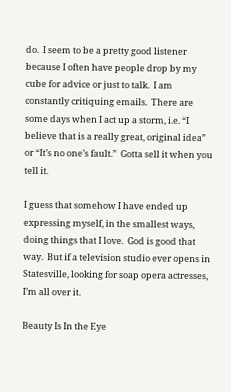do.  I seem to be a pretty good listener because I often have people drop by my cube for advice or just to talk.  I am constantly critiquing emails.  There are some days when I act up a storm, i.e. “I believe that is a really great, original idea” or “It’s no one’s fault.”  Gotta sell it when you tell it.

I guess that somehow I have ended up expressing myself, in the smallest ways, doing things that I love.  God is good that way.  But if a television studio ever opens in Statesville, looking for soap opera actresses, I’m all over it.

Beauty Is In the Eye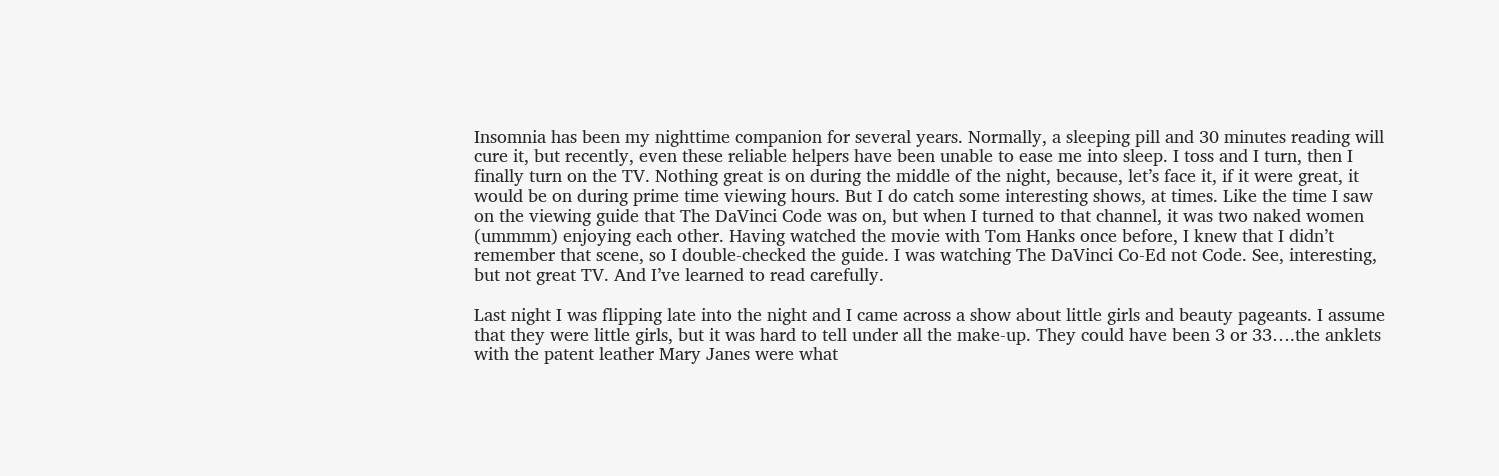Insomnia has been my nighttime companion for several years. Normally, a sleeping pill and 30 minutes reading will cure it, but recently, even these reliable helpers have been unable to ease me into sleep. I toss and I turn, then I finally turn on the TV. Nothing great is on during the middle of the night, because, let’s face it, if it were great, it would be on during prime time viewing hours. But I do catch some interesting shows, at times. Like the time I saw on the viewing guide that The DaVinci Code was on, but when I turned to that channel, it was two naked women (ummmm) enjoying each other. Having watched the movie with Tom Hanks once before, I knew that I didn’t remember that scene, so I double-checked the guide. I was watching The DaVinci Co-Ed not Code. See, interesting, but not great TV. And I’ve learned to read carefully.

Last night I was flipping late into the night and I came across a show about little girls and beauty pageants. I assume that they were little girls, but it was hard to tell under all the make-up. They could have been 3 or 33….the anklets with the patent leather Mary Janes were what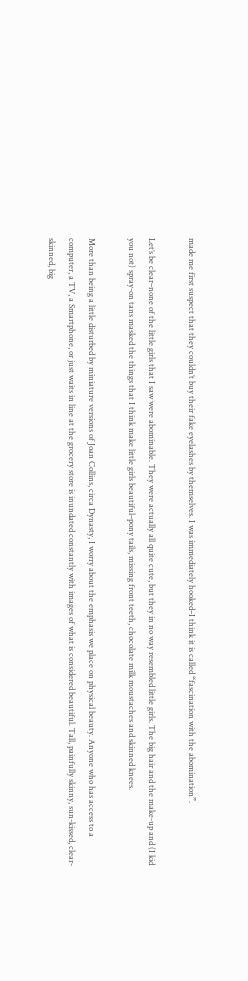made me first suspect that they couldn’t buy their fake eyelashes by themselves. I was immediately hooked–I think it is called “fascination with the abomination”.

Let’s be clear–none of the little girls that I saw were abominable. They were actually all quite cute, but they in no way resembled little girls. The big hair and the make-up and (I kid you not) spray-on tans masked the things that I think make little girls beautiful–pony tails, missing front teeth, chocolate milk moustaches and skinned knees.

More than being a little disturbed by miniature versions of Joan Collins, circa Dynasty, I worry about the emphasis we place on physical beauty. Anyone who has access to a computer, a TV, a Smartphone, or just waits in line at the grocery store is inundated constantly with images of what is considered beautiful. Tall, painfully skinny, sun-kissed, clear-skinned, big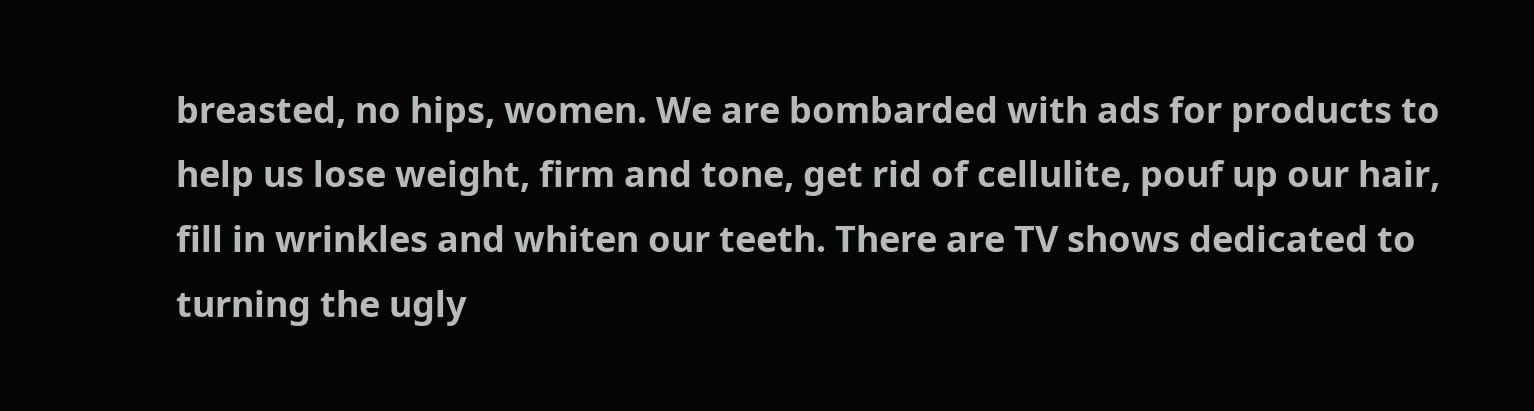breasted, no hips, women. We are bombarded with ads for products to help us lose weight, firm and tone, get rid of cellulite, pouf up our hair, fill in wrinkles and whiten our teeth. There are TV shows dedicated to turning the ugly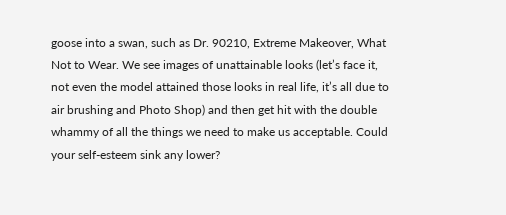goose into a swan, such as Dr. 90210, Extreme Makeover, What Not to Wear. We see images of unattainable looks (let’s face it, not even the model attained those looks in real life, it’s all due to air brushing and Photo Shop) and then get hit with the double whammy of all the things we need to make us acceptable. Could your self-esteem sink any lower?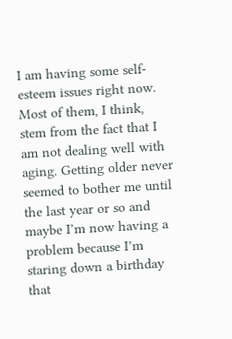I am having some self-esteem issues right now. Most of them, I think, stem from the fact that I am not dealing well with aging. Getting older never seemed to bother me until the last year or so and maybe I’m now having a problem because I’m staring down a birthday that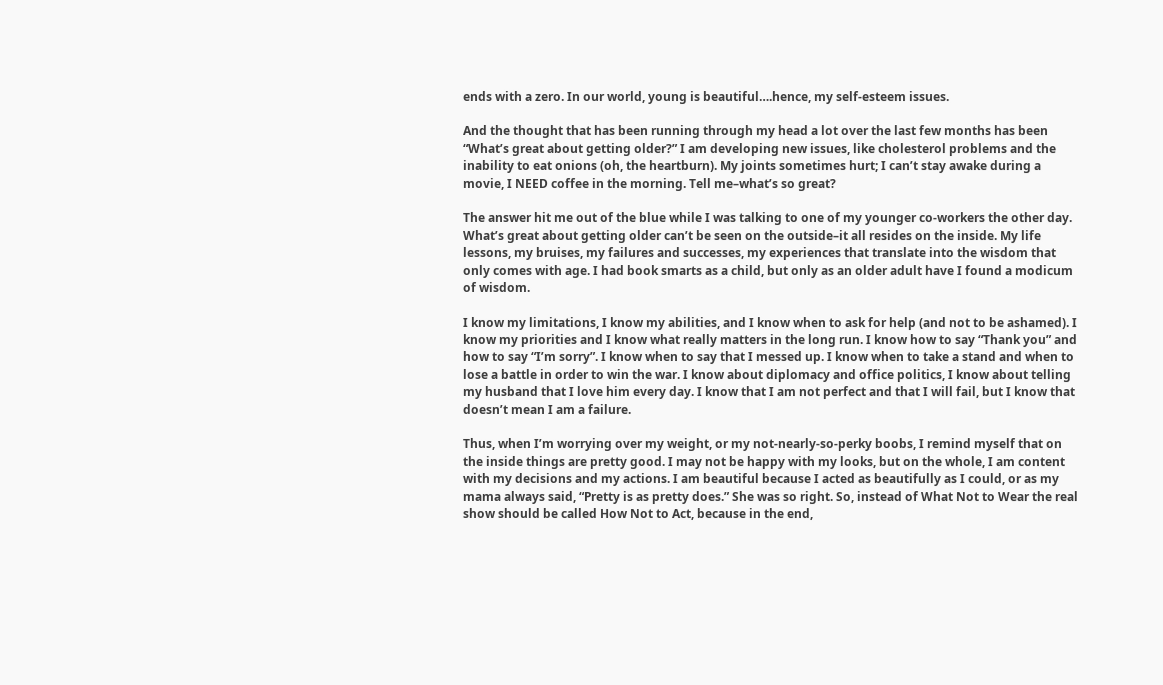ends with a zero. In our world, young is beautiful….hence, my self-esteem issues.

And the thought that has been running through my head a lot over the last few months has been “What’s great about getting older?” I am developing new issues, like cholesterol problems and the inability to eat onions (oh, the heartburn). My joints sometimes hurt; I can’t stay awake during a movie, I NEED coffee in the morning. Tell me–what’s so great?

The answer hit me out of the blue while I was talking to one of my younger co-workers the other day. What’s great about getting older can’t be seen on the outside–it all resides on the inside. My life lessons, my bruises, my failures and successes, my experiences that translate into the wisdom that only comes with age. I had book smarts as a child, but only as an older adult have I found a modicum of wisdom.

I know my limitations, I know my abilities, and I know when to ask for help (and not to be ashamed). I know my priorities and I know what really matters in the long run. I know how to say “Thank you” and how to say “I’m sorry”. I know when to say that I messed up. I know when to take a stand and when to lose a battle in order to win the war. I know about diplomacy and office politics, I know about telling my husband that I love him every day. I know that I am not perfect and that I will fail, but I know that doesn’t mean I am a failure.

Thus, when I’m worrying over my weight, or my not-nearly-so-perky boobs, I remind myself that on the inside things are pretty good. I may not be happy with my looks, but on the whole, I am content with my decisions and my actions. I am beautiful because I acted as beautifully as I could, or as my mama always said, “Pretty is as pretty does.” She was so right. So, instead of What Not to Wear the real show should be called How Not to Act, because in the end,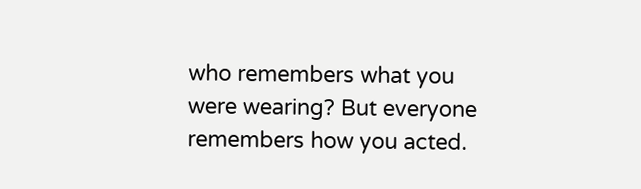who remembers what you were wearing? But everyone remembers how you acted.